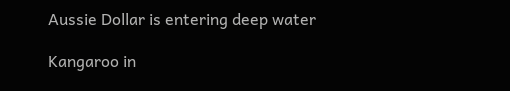Aussie Dollar is entering deep water

Kangaroo in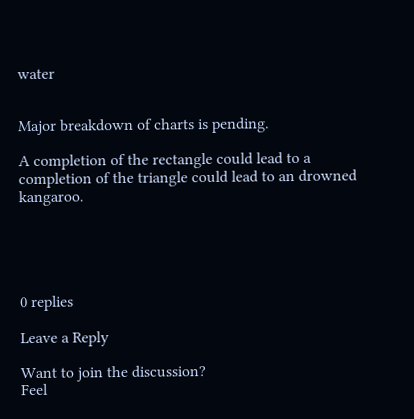water


Major breakdown of charts is pending.

A completion of the rectangle could lead to a completion of the triangle could lead to an drowned kangaroo.





0 replies

Leave a Reply

Want to join the discussion?
Feel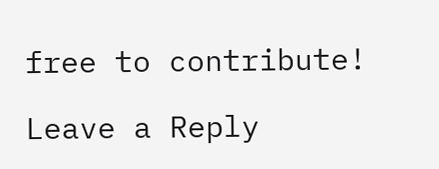free to contribute!

Leave a Reply